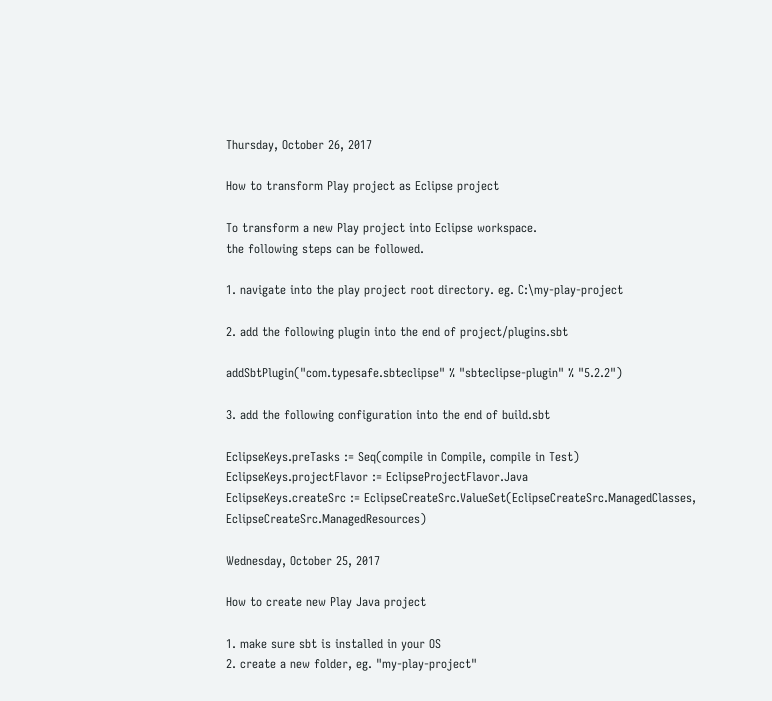Thursday, October 26, 2017

How to transform Play project as Eclipse project

To transform a new Play project into Eclipse workspace.
the following steps can be followed.

1. navigate into the play project root directory. eg. C:\my-play-project

2. add the following plugin into the end of project/plugins.sbt

addSbtPlugin("com.typesafe.sbteclipse" % "sbteclipse-plugin" % "5.2.2")

3. add the following configuration into the end of build.sbt

EclipseKeys.preTasks := Seq(compile in Compile, compile in Test)
EclipseKeys.projectFlavor := EclipseProjectFlavor.Java
EclipseKeys.createSrc := EclipseCreateSrc.ValueSet(EclipseCreateSrc.ManagedClasses, EclipseCreateSrc.ManagedResources)

Wednesday, October 25, 2017

How to create new Play Java project

1. make sure sbt is installed in your OS
2. create a new folder, eg. "my-play-project"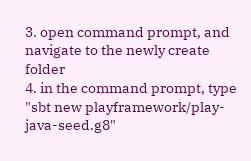3. open command prompt, and navigate to the newly create folder
4. in the command prompt, type "sbt new playframework/play-java-seed.g8"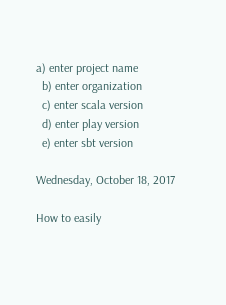a) enter project name
  b) enter organization
  c) enter scala version
  d) enter play version
  e) enter sbt version

Wednesday, October 18, 2017

How to easily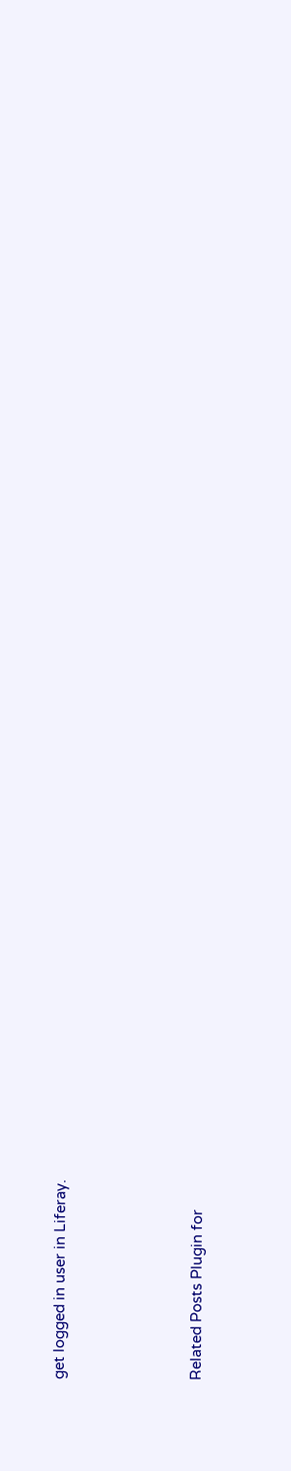get logged in user in Liferay.




Related Posts Plugin for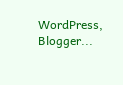WordPress, Blogger...